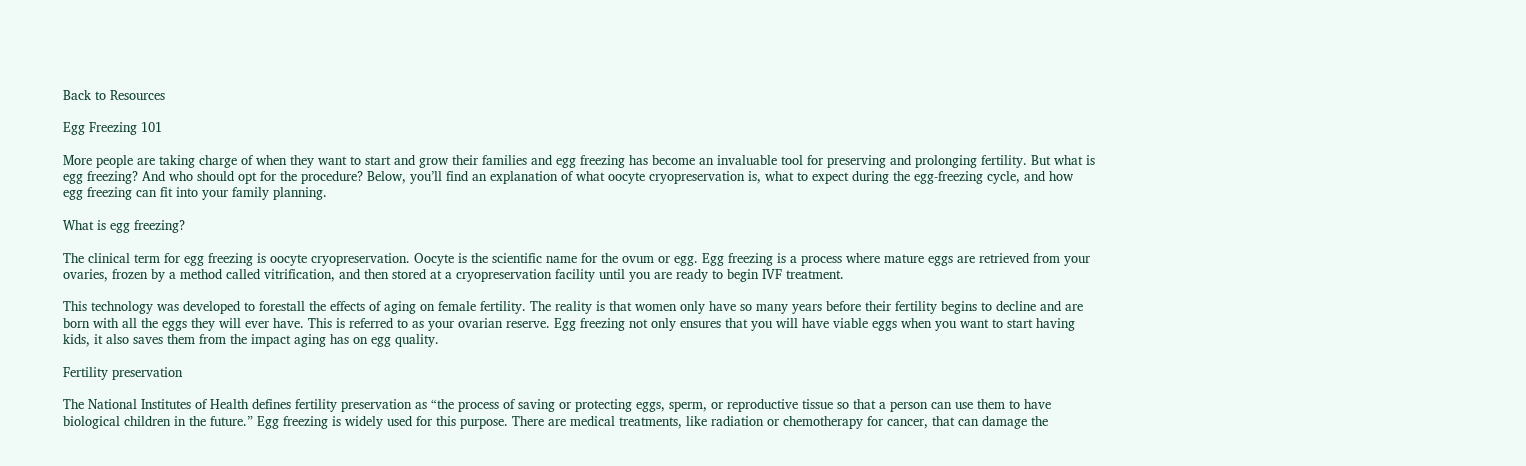Back to Resources

Egg Freezing 101

More people are taking charge of when they want to start and grow their families and egg freezing has become an invaluable tool for preserving and prolonging fertility. But what is egg freezing? And who should opt for the procedure? Below, you’ll find an explanation of what oocyte cryopreservation is, what to expect during the egg-freezing cycle, and how egg freezing can fit into your family planning.

What is egg freezing?

The clinical term for egg freezing is oocyte cryopreservation. Oocyte is the scientific name for the ovum or egg. Egg freezing is a process where mature eggs are retrieved from your ovaries, frozen by a method called vitrification, and then stored at a cryopreservation facility until you are ready to begin IVF treatment.

This technology was developed to forestall the effects of aging on female fertility. The reality is that women only have so many years before their fertility begins to decline and are born with all the eggs they will ever have. This is referred to as your ovarian reserve. Egg freezing not only ensures that you will have viable eggs when you want to start having kids, it also saves them from the impact aging has on egg quality.

Fertility preservation

The National Institutes of Health defines fertility preservation as “the process of saving or protecting eggs, sperm, or reproductive tissue so that a person can use them to have biological children in the future.” Egg freezing is widely used for this purpose. There are medical treatments, like radiation or chemotherapy for cancer, that can damage the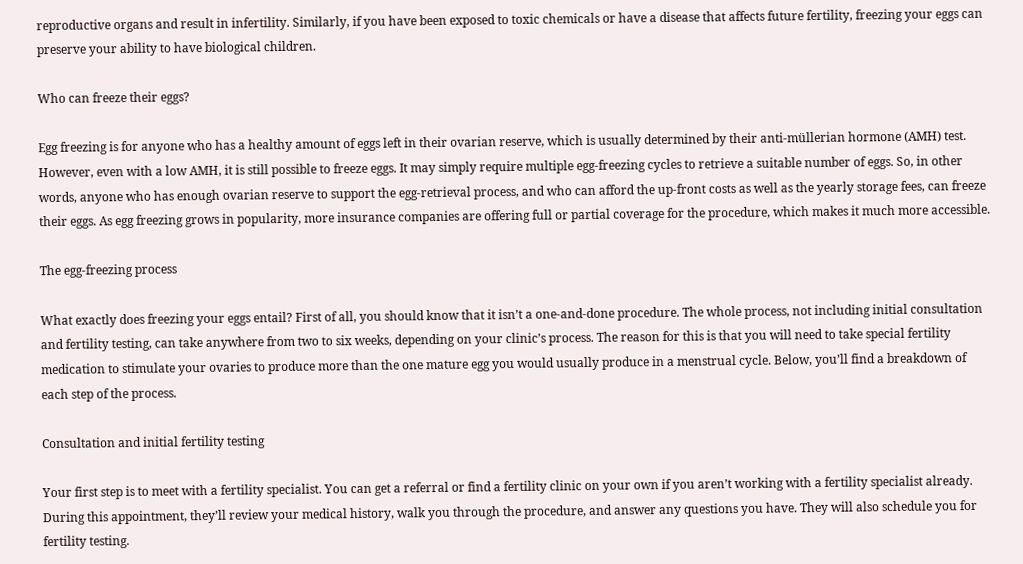reproductive organs and result in infertility. Similarly, if you have been exposed to toxic chemicals or have a disease that affects future fertility, freezing your eggs can preserve your ability to have biological children.

Who can freeze their eggs?

Egg freezing is for anyone who has a healthy amount of eggs left in their ovarian reserve, which is usually determined by their anti-müllerian hormone (AMH) test. However, even with a low AMH, it is still possible to freeze eggs. It may simply require multiple egg-freezing cycles to retrieve a suitable number of eggs. So, in other words, anyone who has enough ovarian reserve to support the egg-retrieval process, and who can afford the up-front costs as well as the yearly storage fees, can freeze their eggs. As egg freezing grows in popularity, more insurance companies are offering full or partial coverage for the procedure, which makes it much more accessible.

The egg-freezing process

What exactly does freezing your eggs entail? First of all, you should know that it isn’t a one-and-done procedure. The whole process, not including initial consultation and fertility testing, can take anywhere from two to six weeks, depending on your clinic’s process. The reason for this is that you will need to take special fertility medication to stimulate your ovaries to produce more than the one mature egg you would usually produce in a menstrual cycle. Below, you’ll find a breakdown of each step of the process.

Consultation and initial fertility testing

Your first step is to meet with a fertility specialist. You can get a referral or find a fertility clinic on your own if you aren’t working with a fertility specialist already. During this appointment, they’ll review your medical history, walk you through the procedure, and answer any questions you have. They will also schedule you for fertility testing.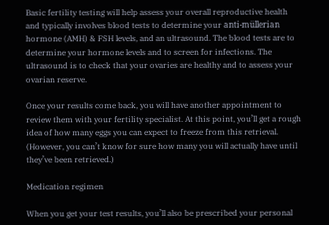Basic fertility testing will help assess your overall reproductive health and typically involves blood tests to determine your anti-müllerian hormone (AMH) & FSH levels, and an ultrasound. The blood tests are to determine your hormone levels and to screen for infections. The ultrasound is to check that your ovaries are healthy and to assess your ovarian reserve.

Once your results come back, you will have another appointment to review them with your fertility specialist. At this point, you’ll get a rough idea of how many eggs you can expect to freeze from this retrieval. (However, you can’t know for sure how many you will actually have until they’ve been retrieved.)

Medication regimen

When you get your test results, you’ll also be prescribed your personal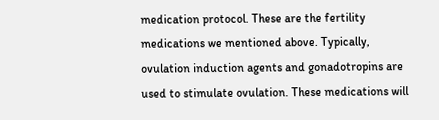medication protocol. These are the fertility medications we mentioned above. Typically, ovulation induction agents and gonadotropins are used to stimulate ovulation. These medications will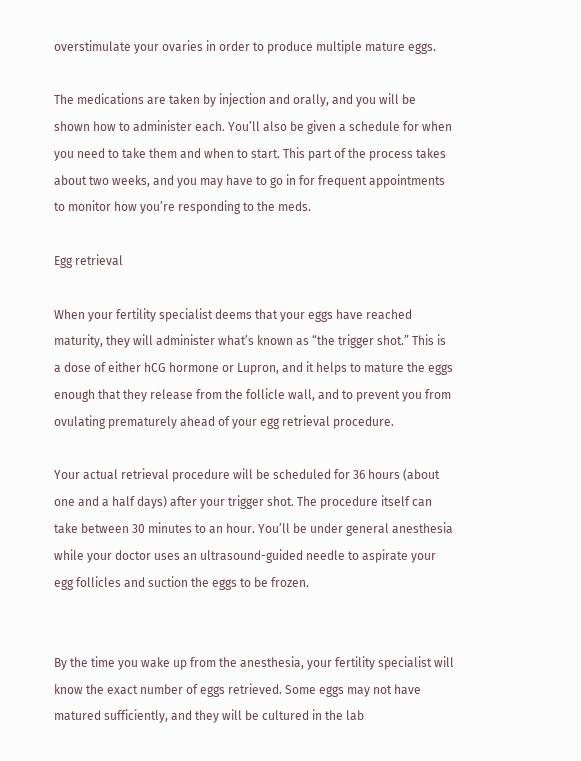overstimulate your ovaries in order to produce multiple mature eggs.

The medications are taken by injection and orally, and you will be shown how to administer each. You’ll also be given a schedule for when you need to take them and when to start. This part of the process takes about two weeks, and you may have to go in for frequent appointments to monitor how you’re responding to the meds.

Egg retrieval

When your fertility specialist deems that your eggs have reached maturity, they will administer what’s known as “the trigger shot.” This is a dose of either hCG hormone or Lupron, and it helps to mature the eggs enough that they release from the follicle wall, and to prevent you from ovulating prematurely ahead of your egg retrieval procedure.

Your actual retrieval procedure will be scheduled for 36 hours (about one and a half days) after your trigger shot. The procedure itself can take between 30 minutes to an hour. You’ll be under general anesthesia while your doctor uses an ultrasound-guided needle to aspirate your egg follicles and suction the eggs to be frozen.


By the time you wake up from the anesthesia, your fertility specialist will know the exact number of eggs retrieved. Some eggs may not have matured sufficiently, and they will be cultured in the lab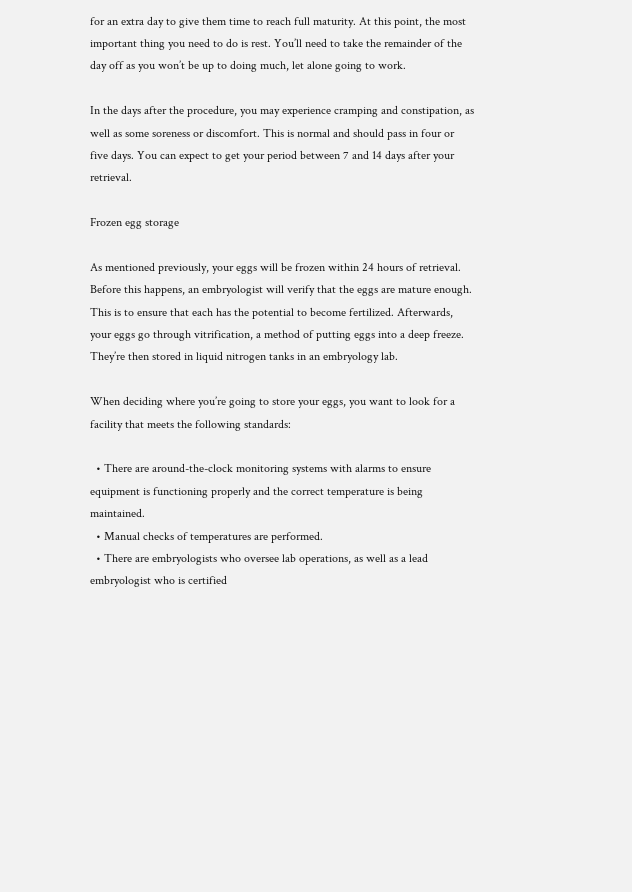for an extra day to give them time to reach full maturity. At this point, the most important thing you need to do is rest. You’ll need to take the remainder of the day off as you won’t be up to doing much, let alone going to work.

In the days after the procedure, you may experience cramping and constipation, as well as some soreness or discomfort. This is normal and should pass in four or five days. You can expect to get your period between 7 and 14 days after your retrieval.

Frozen egg storage

As mentioned previously, your eggs will be frozen within 24 hours of retrieval. Before this happens, an embryologist will verify that the eggs are mature enough. This is to ensure that each has the potential to become fertilized. Afterwards, your eggs go through vitrification, a method of putting eggs into a deep freeze. They’re then stored in liquid nitrogen tanks in an embryology lab.

When deciding where you’re going to store your eggs, you want to look for a facility that meets the following standards:

  • There are around-the-clock monitoring systems with alarms to ensure equipment is functioning properly and the correct temperature is being maintained.
  • Manual checks of temperatures are performed.
  • There are embryologists who oversee lab operations, as well as a lead embryologist who is certified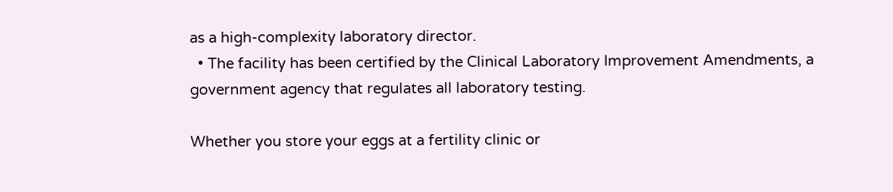as a high-complexity laboratory director.
  • The facility has been certified by the Clinical Laboratory Improvement Amendments, a government agency that regulates all laboratory testing.

Whether you store your eggs at a fertility clinic or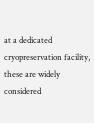at a dedicated cryopreservation facility, these are widely considered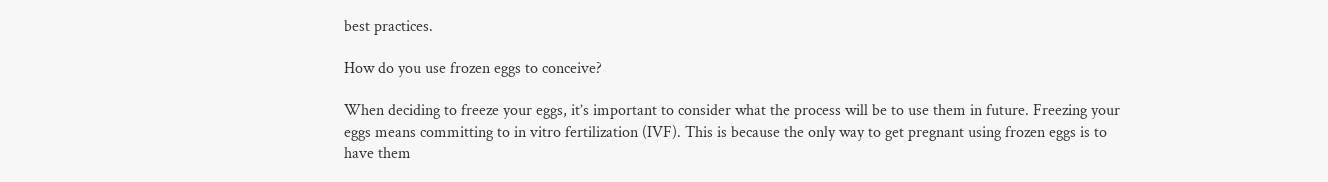best practices.

How do you use frozen eggs to conceive?

When deciding to freeze your eggs, it’s important to consider what the process will be to use them in future. Freezing your eggs means committing to in vitro fertilization (IVF). This is because the only way to get pregnant using frozen eggs is to have them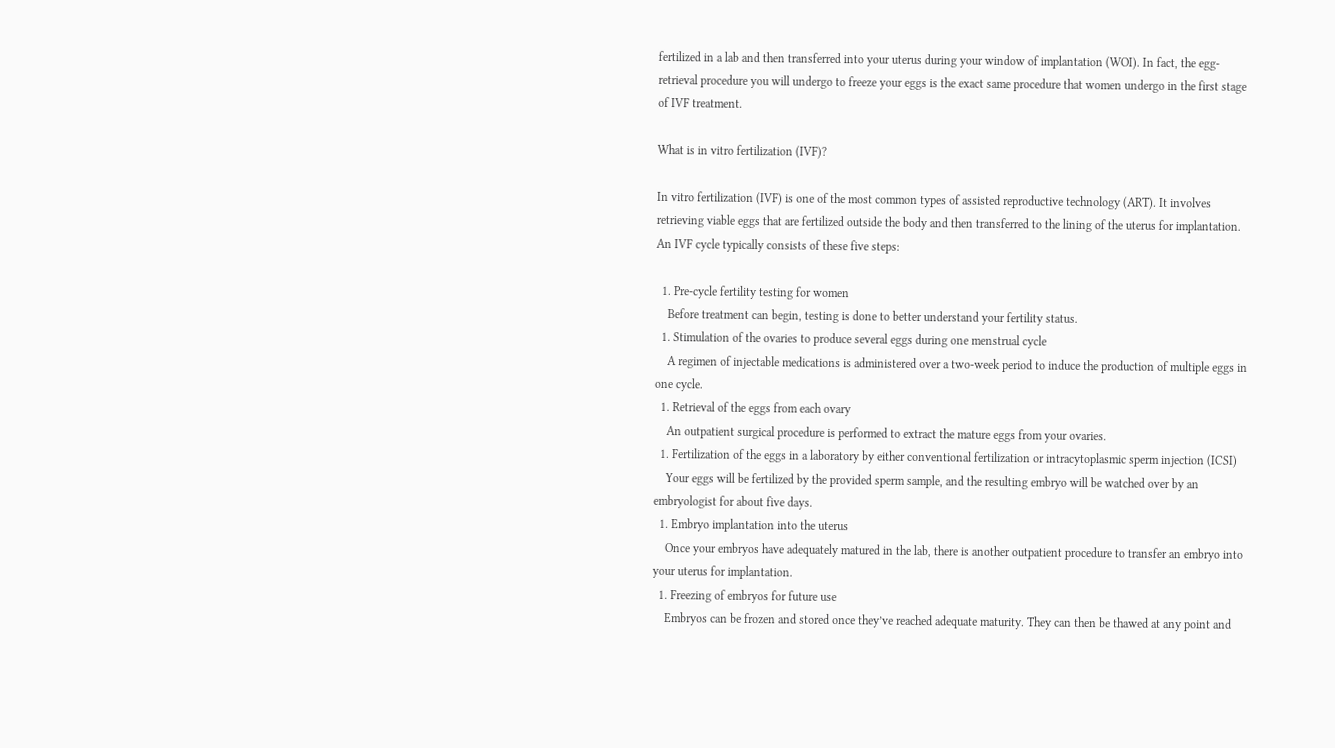fertilized in a lab and then transferred into your uterus during your window of implantation (WOI). In fact, the egg-retrieval procedure you will undergo to freeze your eggs is the exact same procedure that women undergo in the first stage of IVF treatment.

What is in vitro fertilization (IVF)?

In vitro fertilization (IVF) is one of the most common types of assisted reproductive technology (ART). It involves retrieving viable eggs that are fertilized outside the body and then transferred to the lining of the uterus for implantation. An IVF cycle typically consists of these five steps:

  1. Pre-cycle fertility testing for women
    Before treatment can begin, testing is done to better understand your fertility status.
  1. Stimulation of the ovaries to produce several eggs during one menstrual cycle
    A regimen of injectable medications is administered over a two-week period to induce the production of multiple eggs in one cycle.
  1. Retrieval of the eggs from each ovary
    An outpatient surgical procedure is performed to extract the mature eggs from your ovaries.
  1. Fertilization of the eggs in a laboratory by either conventional fertilization or intracytoplasmic sperm injection (ICSI)
    Your eggs will be fertilized by the provided sperm sample, and the resulting embryo will be watched over by an embryologist for about five days.
  1. Embryo implantation into the uterus
    Once your embryos have adequately matured in the lab, there is another outpatient procedure to transfer an embryo into your uterus for implantation.
  1. Freezing of embryos for future use
    Embryos can be frozen and stored once they’ve reached adequate maturity. They can then be thawed at any point and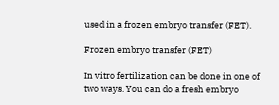used in a frozen embryo transfer (FET).

Frozen embryo transfer (FET)

In vitro fertilization can be done in one of two ways. You can do a fresh embryo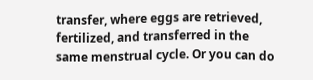transfer, where eggs are retrieved, fertilized, and transferred in the same menstrual cycle. Or you can do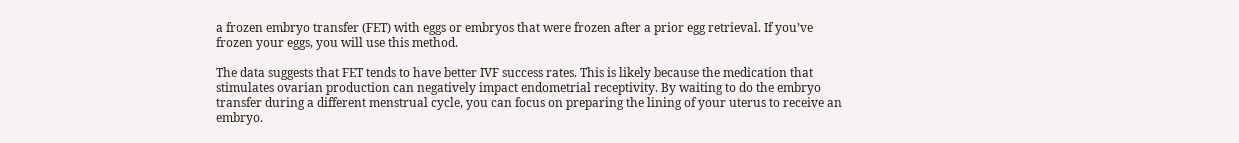a frozen embryo transfer (FET) with eggs or embryos that were frozen after a prior egg retrieval. If you’ve frozen your eggs, you will use this method.

The data suggests that FET tends to have better IVF success rates. This is likely because the medication that stimulates ovarian production can negatively impact endometrial receptivity. By waiting to do the embryo transfer during a different menstrual cycle, you can focus on preparing the lining of your uterus to receive an embryo.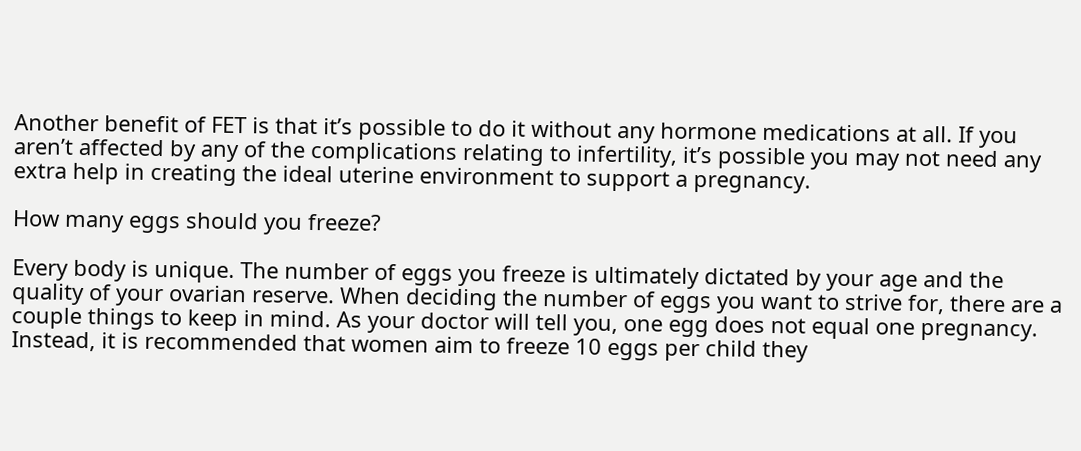Another benefit of FET is that it’s possible to do it without any hormone medications at all. If you aren’t affected by any of the complications relating to infertility, it’s possible you may not need any extra help in creating the ideal uterine environment to support a pregnancy.

How many eggs should you freeze?

Every body is unique. The number of eggs you freeze is ultimately dictated by your age and the quality of your ovarian reserve. When deciding the number of eggs you want to strive for, there are a couple things to keep in mind. As your doctor will tell you, one egg does not equal one pregnancy. Instead, it is recommended that women aim to freeze 10 eggs per child they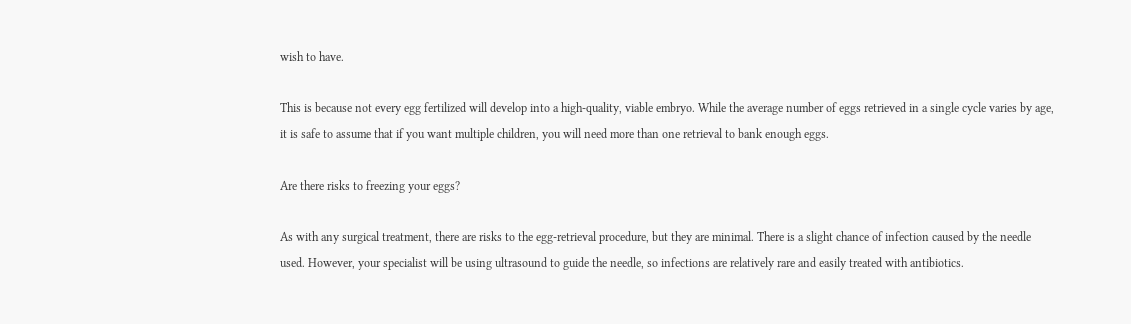wish to have.

This is because not every egg fertilized will develop into a high-quality, viable embryo. While the average number of eggs retrieved in a single cycle varies by age, it is safe to assume that if you want multiple children, you will need more than one retrieval to bank enough eggs.

Are there risks to freezing your eggs?

As with any surgical treatment, there are risks to the egg-retrieval procedure, but they are minimal. There is a slight chance of infection caused by the needle used. However, your specialist will be using ultrasound to guide the needle, so infections are relatively rare and easily treated with antibiotics.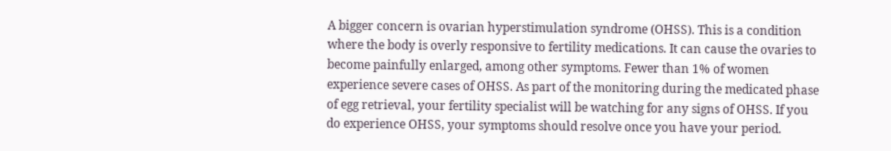A bigger concern is ovarian hyperstimulation syndrome (OHSS). This is a condition where the body is overly responsive to fertility medications. It can cause the ovaries to become painfully enlarged, among other symptoms. Fewer than 1% of women experience severe cases of OHSS. As part of the monitoring during the medicated phase of egg retrieval, your fertility specialist will be watching for any signs of OHSS. If you do experience OHSS, your symptoms should resolve once you have your period.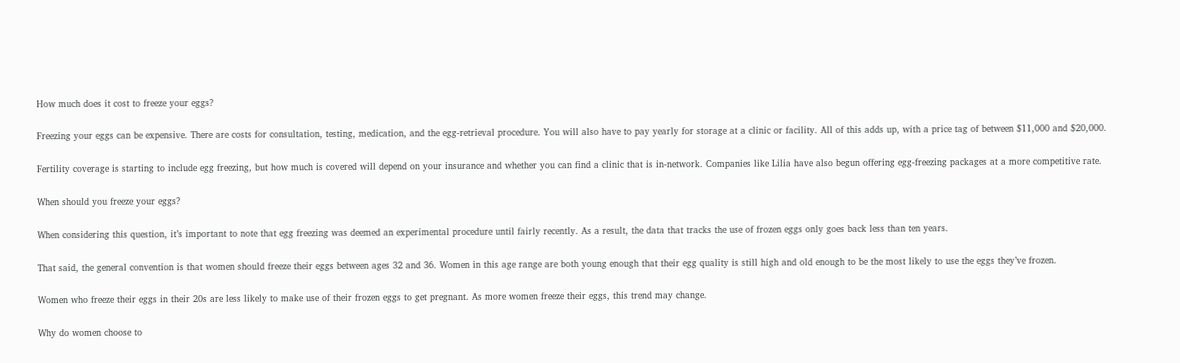How much does it cost to freeze your eggs?

Freezing your eggs can be expensive. There are costs for consultation, testing, medication, and the egg-retrieval procedure. You will also have to pay yearly for storage at a clinic or facility. All of this adds up, with a price tag of between $11,000 and $20,000.

Fertility coverage is starting to include egg freezing, but how much is covered will depend on your insurance and whether you can find a clinic that is in-network. Companies like Lilia have also begun offering egg-freezing packages at a more competitive rate.

When should you freeze your eggs?

When considering this question, it’s important to note that egg freezing was deemed an experimental procedure until fairly recently. As a result, the data that tracks the use of frozen eggs only goes back less than ten years.

That said, the general convention is that women should freeze their eggs between ages 32 and 36. Women in this age range are both young enough that their egg quality is still high and old enough to be the most likely to use the eggs they’ve frozen.

Women who freeze their eggs in their 20s are less likely to make use of their frozen eggs to get pregnant. As more women freeze their eggs, this trend may change.

Why do women choose to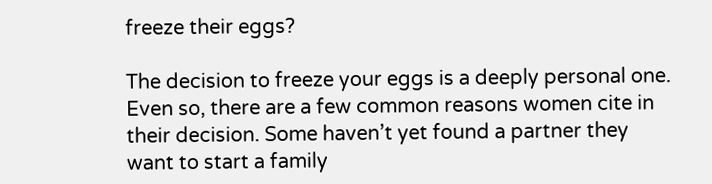freeze their eggs?

The decision to freeze your eggs is a deeply personal one. Even so, there are a few common reasons women cite in their decision. Some haven’t yet found a partner they want to start a family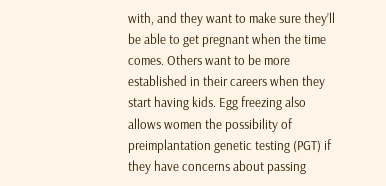with, and they want to make sure they’ll be able to get pregnant when the time comes. Others want to be more established in their careers when they start having kids. Egg freezing also allows women the possibility of preimplantation genetic testing (PGT) if they have concerns about passing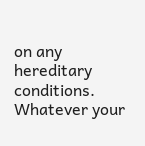on any hereditary conditions. Whatever your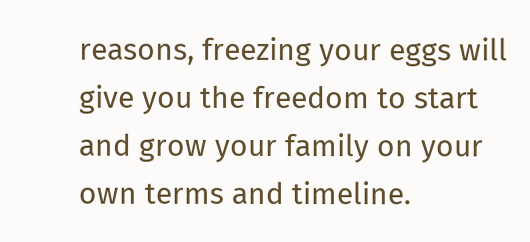reasons, freezing your eggs will give you the freedom to start and grow your family on your own terms and timeline.